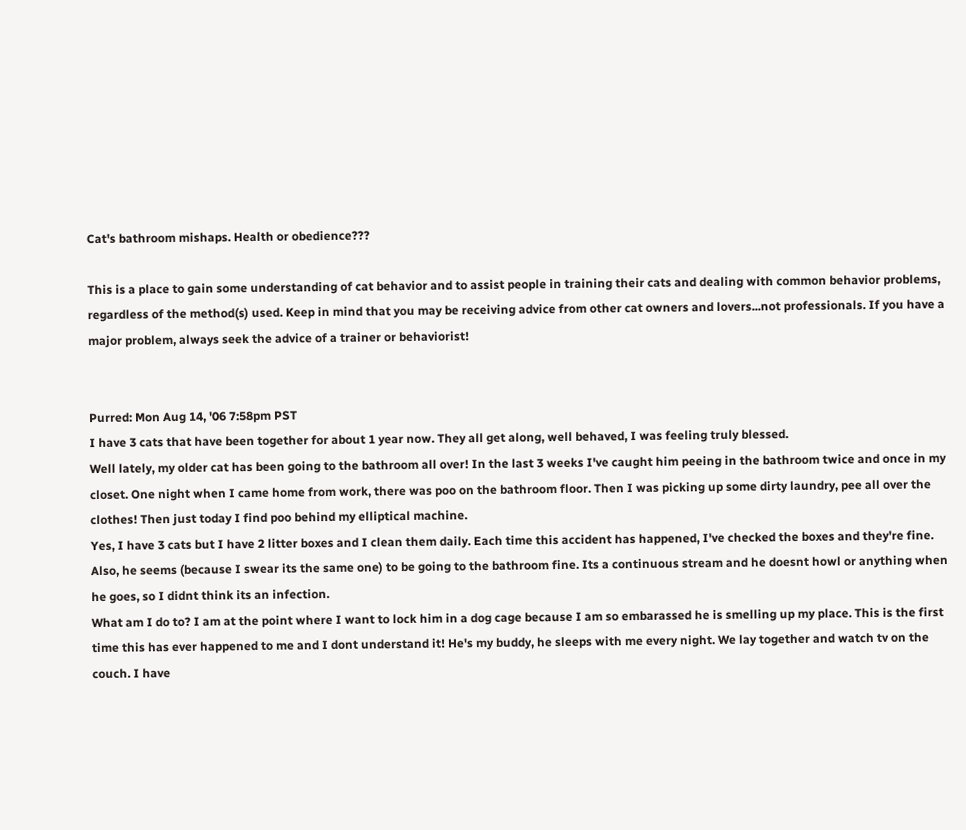Cat's bathroom mishaps. Health or obedience???

This is a place to gain some understanding of cat behavior and to assist people in training their cats and dealing with common behavior problems, regardless of the method(s) used. Keep in mind that you may be receiving advice from other cat owners and lovers...not professionals. If you have a major problem, always seek the advice of a trainer or behaviorist!


Purred: Mon Aug 14, '06 7:58pm PST
I have 3 cats that have been together for about 1 year now. They all get along, well behaved, I was feeling truly blessed.
Well lately, my older cat has been going to the bathroom all over! In the last 3 weeks I've caught him peeing in the bathroom twice and once in my closet. One night when I came home from work, there was poo on the bathroom floor. Then I was picking up some dirty laundry, pee all over the clothes! Then just today I find poo behind my elliptical machine.
Yes, I have 3 cats but I have 2 litter boxes and I clean them daily. Each time this accident has happened, I've checked the boxes and they're fine. Also, he seems (because I swear its the same one) to be going to the bathroom fine. Its a continuous stream and he doesnt howl or anything when he goes, so I didnt think its an infection.
What am I do to? I am at the point where I want to lock him in a dog cage because I am so embarassed he is smelling up my place. This is the first time this has ever happened to me and I dont understand it! He's my buddy, he sleeps with me every night. We lay together and watch tv on the couch. I have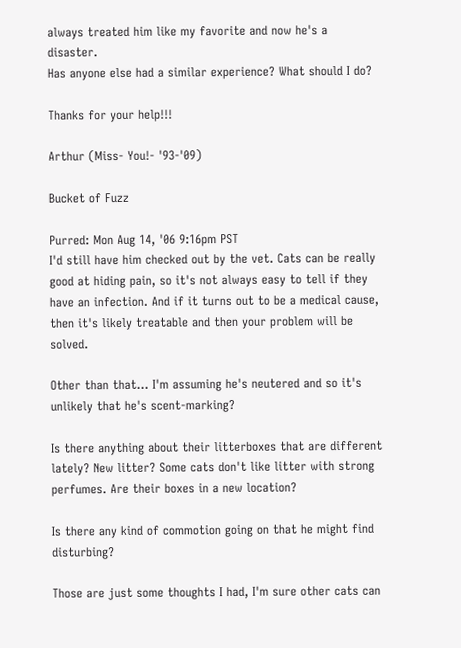always treated him like my favorite and now he's a disaster.
Has anyone else had a similar experience? What should I do?

Thanks for your help!!!

Arthur (Miss- You!- '93-'09)

Bucket of Fuzz

Purred: Mon Aug 14, '06 9:16pm PST
I'd still have him checked out by the vet. Cats can be really good at hiding pain, so it's not always easy to tell if they have an infection. And if it turns out to be a medical cause, then it's likely treatable and then your problem will be solved.

Other than that... I'm assuming he's neutered and so it's unlikely that he's scent-marking?

Is there anything about their litterboxes that are different lately? New litter? Some cats don't like litter with strong perfumes. Are their boxes in a new location?

Is there any kind of commotion going on that he might find disturbing?

Those are just some thoughts I had, I'm sure other cats can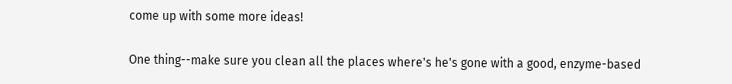come up with some more ideas!

One thing--make sure you clean all the places where's he's gone with a good, enzyme-based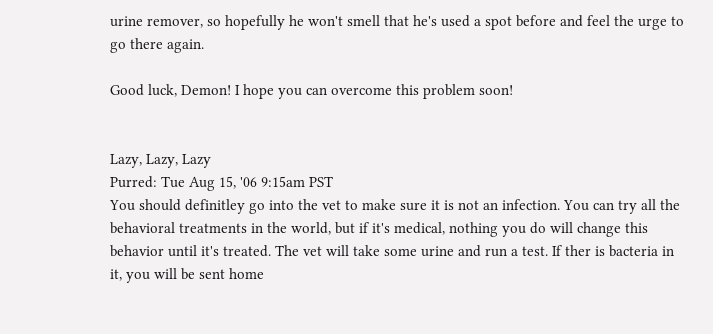urine remover, so hopefully he won't smell that he's used a spot before and feel the urge to go there again.

Good luck, Demon! I hope you can overcome this problem soon!


Lazy, Lazy, Lazy
Purred: Tue Aug 15, '06 9:15am PST
You should definitley go into the vet to make sure it is not an infection. You can try all the behavioral treatments in the world, but if it's medical, nothing you do will change this behavior until it's treated. The vet will take some urine and run a test. If ther is bacteria in it, you will be sent home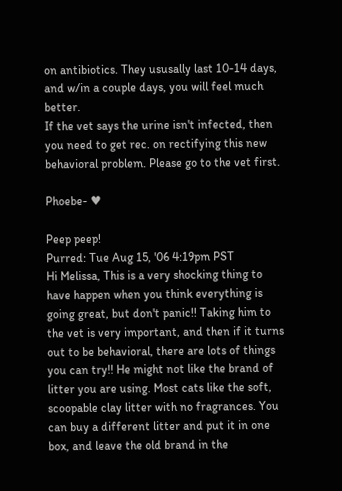on antibiotics. They ususally last 10-14 days, and w/in a couple days, you will feel much better.
If the vet says the urine isn't infected, then you need to get rec. on rectifying this new behavioral problem. Please go to the vet first.

Phoebe- ♥

Peep peep!
Purred: Tue Aug 15, '06 4:19pm PST
Hi Melissa, This is a very shocking thing to have happen when you think everything is going great, but don't panic!! Taking him to the vet is very important, and then if it turns out to be behavioral, there are lots of things you can try!! He might not like the brand of litter you are using. Most cats like the soft, scoopable clay litter with no fragrances. You can buy a different litter and put it in one box, and leave the old brand in the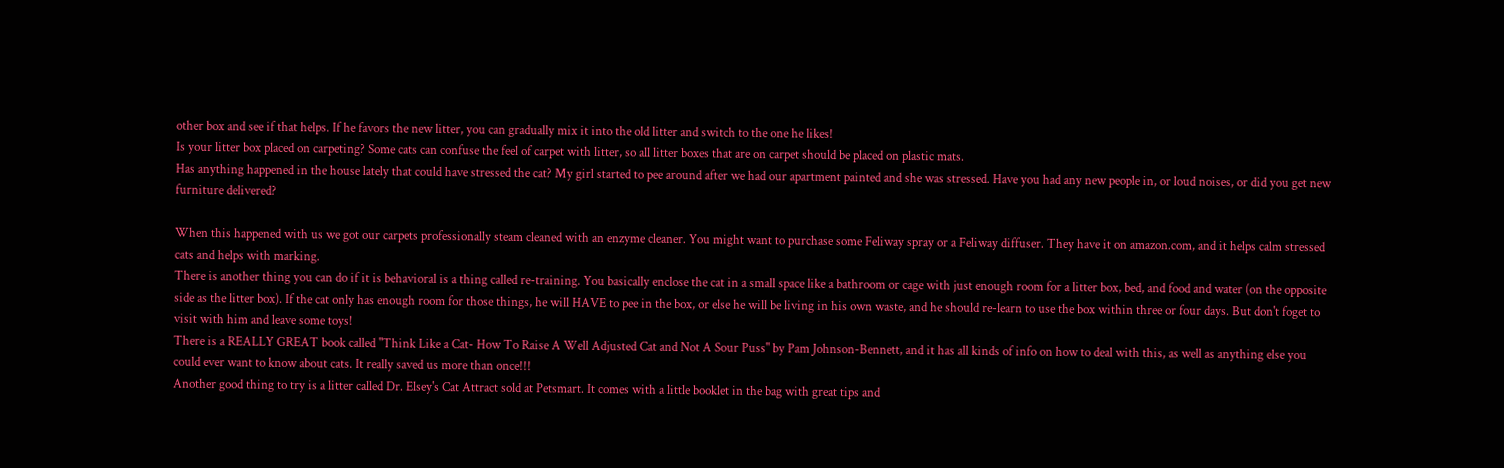other box and see if that helps. If he favors the new litter, you can gradually mix it into the old litter and switch to the one he likes!
Is your litter box placed on carpeting? Some cats can confuse the feel of carpet with litter, so all litter boxes that are on carpet should be placed on plastic mats.
Has anything happened in the house lately that could have stressed the cat? My girl started to pee around after we had our apartment painted and she was stressed. Have you had any new people in, or loud noises, or did you get new furniture delivered?

When this happened with us we got our carpets professionally steam cleaned with an enzyme cleaner. You might want to purchase some Feliway spray or a Feliway diffuser. They have it on amazon.com, and it helps calm stressed cats and helps with marking.
There is another thing you can do if it is behavioral is a thing called re-training. You basically enclose the cat in a small space like a bathroom or cage with just enough room for a litter box, bed, and food and water (on the opposite side as the litter box). If the cat only has enough room for those things, he will HAVE to pee in the box, or else he will be living in his own waste, and he should re-learn to use the box within three or four days. But don't foget to visit with him and leave some toys!
There is a REALLY GREAT book called "Think Like a Cat- How To Raise A Well Adjusted Cat and Not A Sour Puss" by Pam Johnson-Bennett, and it has all kinds of info on how to deal with this, as well as anything else you could ever want to know about cats. It really saved us more than once!!!
Another good thing to try is a litter called Dr. Elsey's Cat Attract sold at Petsmart. It comes with a little booklet in the bag with great tips and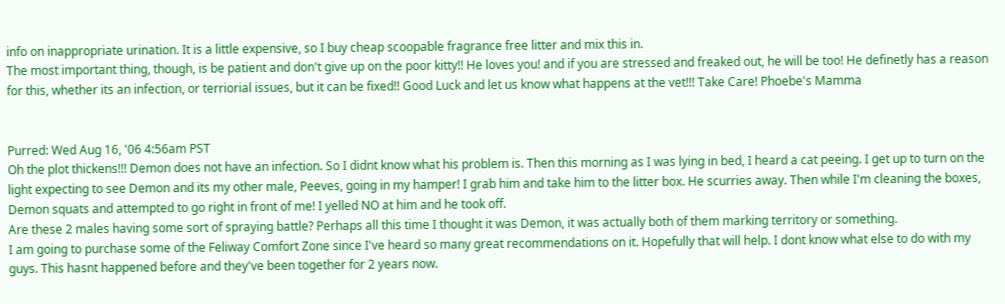info on inappropriate urination. It is a little expensive, so I buy cheap scoopable fragrance free litter and mix this in.
The most important thing, though, is be patient and don't give up on the poor kitty!! He loves you! and if you are stressed and freaked out, he will be too! He definetly has a reason for this, whether its an infection, or terriorial issues, but it can be fixed!! Good Luck and let us know what happens at the vet!!! Take Care! Phoebe's Mamma


Purred: Wed Aug 16, '06 4:56am PST
Oh the plot thickens!!! Demon does not have an infection. So I didnt know what his problem is. Then this morning as I was lying in bed, I heard a cat peeing. I get up to turn on the light expecting to see Demon and its my other male, Peeves, going in my hamper! I grab him and take him to the litter box. He scurries away. Then while I'm cleaning the boxes, Demon squats and attempted to go right in front of me! I yelled NO at him and he took off.
Are these 2 males having some sort of spraying battle? Perhaps all this time I thought it was Demon, it was actually both of them marking territory or something.
I am going to purchase some of the Feliway Comfort Zone since I've heard so many great recommendations on it. Hopefully that will help. I dont know what else to do with my guys. This hasnt happened before and they've been together for 2 years now.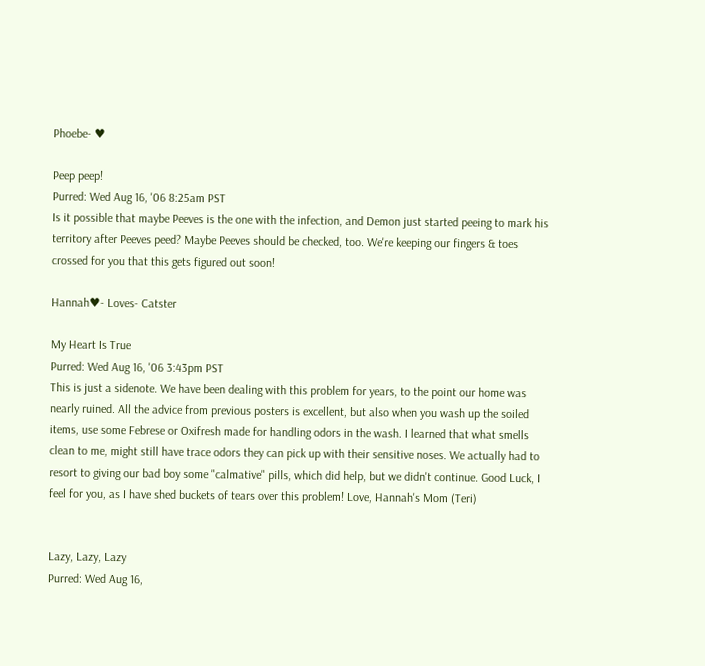Phoebe- ♥

Peep peep!
Purred: Wed Aug 16, '06 8:25am PST
Is it possible that maybe Peeves is the one with the infection, and Demon just started peeing to mark his territory after Peeves peed? Maybe Peeves should be checked, too. We're keeping our fingers & toes crossed for you that this gets figured out soon!

Hannah♥- Loves- Catster

My Heart Is True
Purred: Wed Aug 16, '06 3:43pm PST
This is just a sidenote. We have been dealing with this problem for years, to the point our home was nearly ruined. All the advice from previous posters is excellent, but also when you wash up the soiled items, use some Febrese or Oxifresh made for handling odors in the wash. I learned that what smells clean to me, might still have trace odors they can pick up with their sensitive noses. We actually had to resort to giving our bad boy some "calmative" pills, which did help, but we didn't continue. Good Luck, I feel for you, as I have shed buckets of tears over this problem! Love, Hannah's Mom (Teri)


Lazy, Lazy, Lazy
Purred: Wed Aug 16,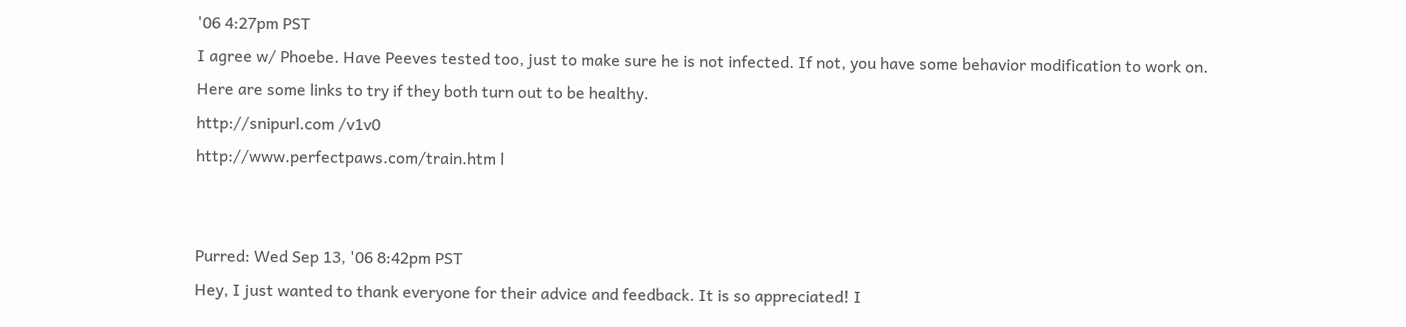'06 4:27pm PST
I agree w/ Phoebe. Have Peeves tested too, just to make sure he is not infected. If not, you have some behavior modification to work on.
Here are some links to try if they both turn out to be healthy.
http://snipurl.com /v1v0
http://www.perfectpaws.com/train.htm l


Purred: Wed Sep 13, '06 8:42pm PST
Hey, I just wanted to thank everyone for their advice and feedback. It is so appreciated! I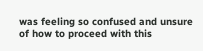was feeling so confused and unsure of how to proceed with this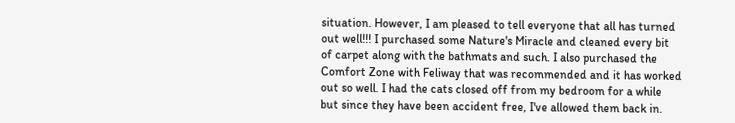situation. However, I am pleased to tell everyone that all has turned out well!!! I purchased some Nature's Miracle and cleaned every bit of carpet along with the bathmats and such. I also purchased the Comfort Zone with Feliway that was recommended and it has worked out so well. I had the cats closed off from my bedroom for a while but since they have been accident free, I've allowed them back in.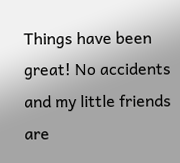Things have been great! No accidents and my little friends are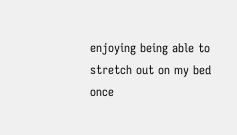enjoying being able to stretch out on my bed once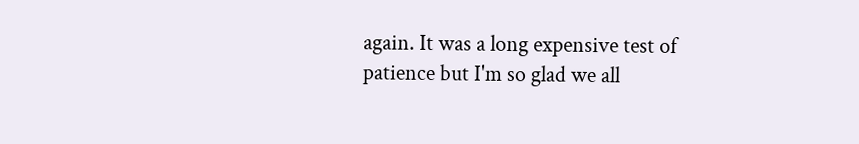again. It was a long expensive test of patience but I'm so glad we all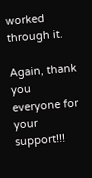worked through it.

Again, thank you everyone for your support!!!